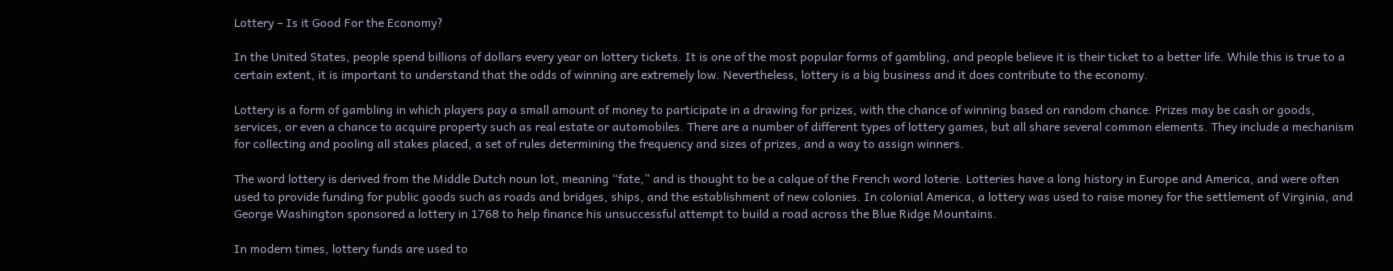Lottery – Is it Good For the Economy?

In the United States, people spend billions of dollars every year on lottery tickets. It is one of the most popular forms of gambling, and people believe it is their ticket to a better life. While this is true to a certain extent, it is important to understand that the odds of winning are extremely low. Nevertheless, lottery is a big business and it does contribute to the economy.

Lottery is a form of gambling in which players pay a small amount of money to participate in a drawing for prizes, with the chance of winning based on random chance. Prizes may be cash or goods, services, or even a chance to acquire property such as real estate or automobiles. There are a number of different types of lottery games, but all share several common elements. They include a mechanism for collecting and pooling all stakes placed, a set of rules determining the frequency and sizes of prizes, and a way to assign winners.

The word lottery is derived from the Middle Dutch noun lot, meaning “fate,” and is thought to be a calque of the French word loterie. Lotteries have a long history in Europe and America, and were often used to provide funding for public goods such as roads and bridges, ships, and the establishment of new colonies. In colonial America, a lottery was used to raise money for the settlement of Virginia, and George Washington sponsored a lottery in 1768 to help finance his unsuccessful attempt to build a road across the Blue Ridge Mountains.

In modern times, lottery funds are used to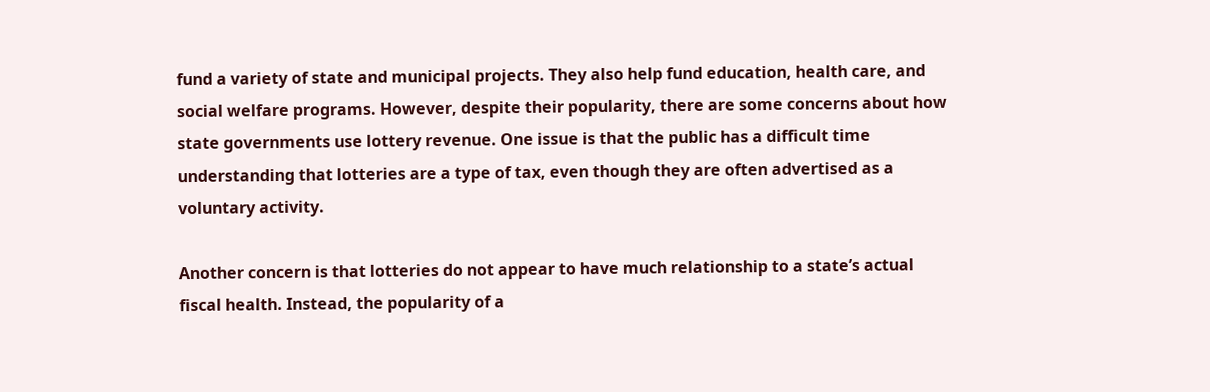fund a variety of state and municipal projects. They also help fund education, health care, and social welfare programs. However, despite their popularity, there are some concerns about how state governments use lottery revenue. One issue is that the public has a difficult time understanding that lotteries are a type of tax, even though they are often advertised as a voluntary activity.

Another concern is that lotteries do not appear to have much relationship to a state’s actual fiscal health. Instead, the popularity of a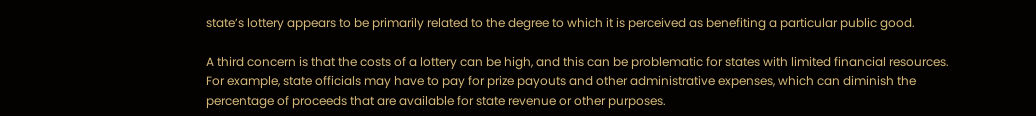state’s lottery appears to be primarily related to the degree to which it is perceived as benefiting a particular public good.

A third concern is that the costs of a lottery can be high, and this can be problematic for states with limited financial resources. For example, state officials may have to pay for prize payouts and other administrative expenses, which can diminish the percentage of proceeds that are available for state revenue or other purposes.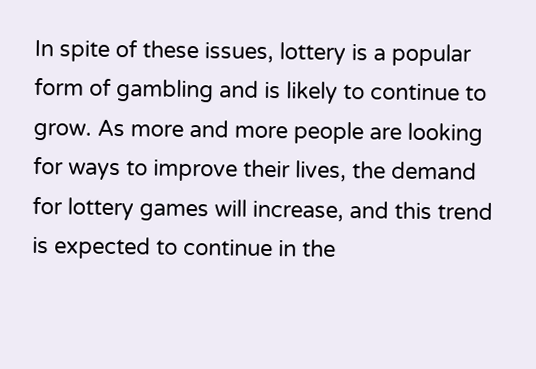In spite of these issues, lottery is a popular form of gambling and is likely to continue to grow. As more and more people are looking for ways to improve their lives, the demand for lottery games will increase, and this trend is expected to continue in the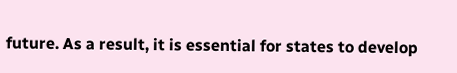future. As a result, it is essential for states to develop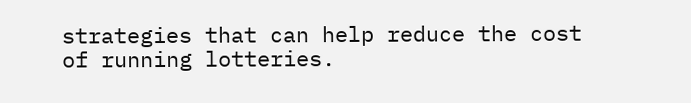strategies that can help reduce the cost of running lotteries.